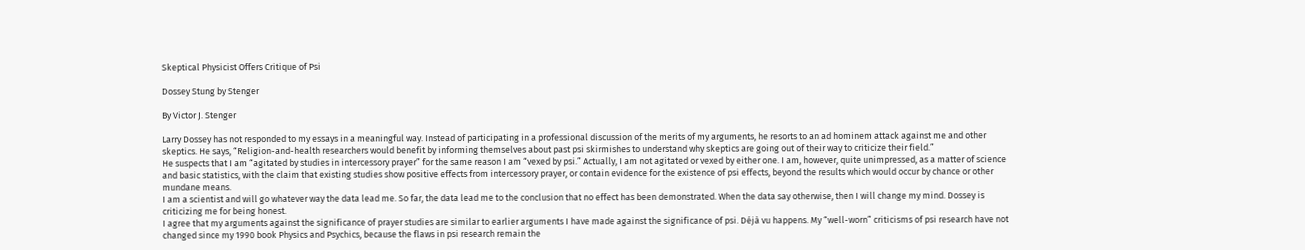Skeptical Physicist Offers Critique of Psi

Dossey Stung by Stenger

By Victor J. Stenger

Larry Dossey has not responded to my essays in a meaningful way. Instead of participating in a professional discussion of the merits of my arguments, he resorts to an ad hominem attack against me and other skeptics. He says, “Religion-and-health researchers would benefit by informing themselves about past psi skirmishes to understand why skeptics are going out of their way to criticize their field.”
He suspects that I am “agitated by studies in intercessory prayer” for the same reason I am “vexed by psi.” Actually, I am not agitated or vexed by either one. I am, however, quite unimpressed, as a matter of science and basic statistics, with the claim that existing studies show positive effects from intercessory prayer, or contain evidence for the existence of psi effects, beyond the results which would occur by chance or other mundane means.
I am a scientist and will go whatever way the data lead me. So far, the data lead me to the conclusion that no effect has been demonstrated. When the data say otherwise, then I will change my mind. Dossey is criticizing me for being honest.
I agree that my arguments against the significance of prayer studies are similar to earlier arguments I have made against the significance of psi. Déjà vu happens. My “well-worn” criticisms of psi research have not changed since my 1990 book Physics and Psychics, because the flaws in psi research remain the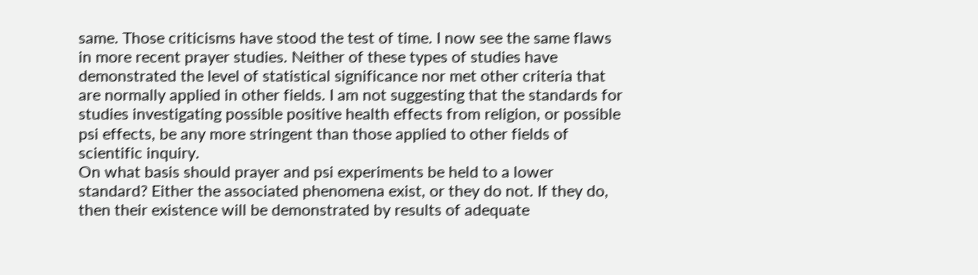same. Those criticisms have stood the test of time. I now see the same flaws in more recent prayer studies. Neither of these types of studies have demonstrated the level of statistical significance nor met other criteria that are normally applied in other fields. I am not suggesting that the standards for studies investigating possible positive health effects from religion, or possible psi effects, be any more stringent than those applied to other fields of scientific inquiry.
On what basis should prayer and psi experiments be held to a lower standard? Either the associated phenomena exist, or they do not. If they do, then their existence will be demonstrated by results of adequate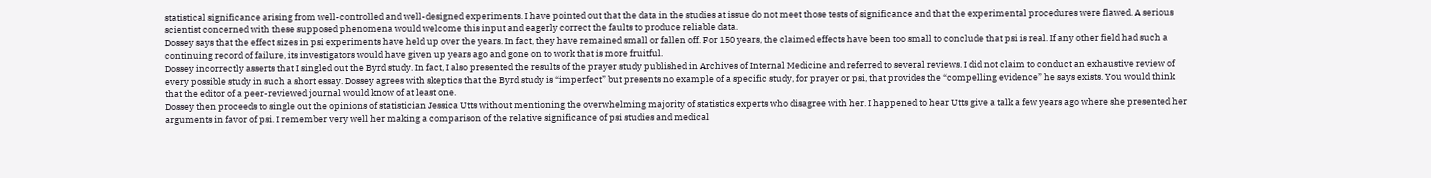statistical significance arising from well-controlled and well-designed experiments. I have pointed out that the data in the studies at issue do not meet those tests of significance and that the experimental procedures were flawed. A serious scientist concerned with these supposed phenomena would welcome this input and eagerly correct the faults to produce reliable data.
Dossey says that the effect sizes in psi experiments have held up over the years. In fact, they have remained small or fallen off. For 150 years, the claimed effects have been too small to conclude that psi is real. If any other field had such a continuing record of failure, its investigators would have given up years ago and gone on to work that is more fruitful.
Dossey incorrectly asserts that I singled out the Byrd study. In fact, I also presented the results of the prayer study published in Archives of Internal Medicine and referred to several reviews. I did not claim to conduct an exhaustive review of every possible study in such a short essay. Dossey agrees with skeptics that the Byrd study is “imperfect” but presents no example of a specific study, for prayer or psi, that provides the “compelling evidence” he says exists. You would think that the editor of a peer-reviewed journal would know of at least one.
Dossey then proceeds to single out the opinions of statistician Jessica Utts without mentioning the overwhelming majority of statistics experts who disagree with her. I happened to hear Utts give a talk a few years ago where she presented her arguments in favor of psi. I remember very well her making a comparison of the relative significance of psi studies and medical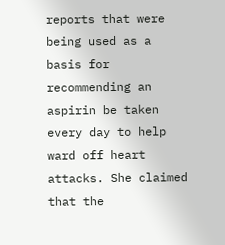reports that were being used as a basis for recommending an aspirin be taken every day to help ward off heart attacks. She claimed that the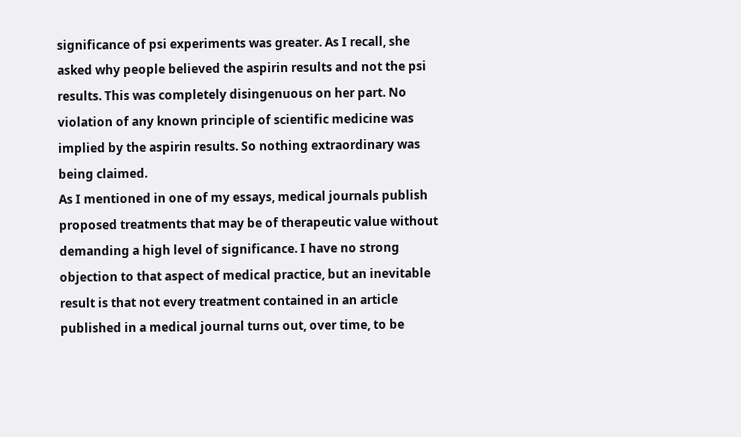significance of psi experiments was greater. As I recall, she asked why people believed the aspirin results and not the psi results. This was completely disingenuous on her part. No violation of any known principle of scientific medicine was implied by the aspirin results. So nothing extraordinary was being claimed.
As I mentioned in one of my essays, medical journals publish proposed treatments that may be of therapeutic value without demanding a high level of significance. I have no strong objection to that aspect of medical practice, but an inevitable result is that not every treatment contained in an article published in a medical journal turns out, over time, to be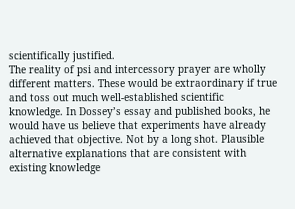scientifically justified.
The reality of psi and intercessory prayer are wholly different matters. These would be extraordinary if true and toss out much well-established scientific knowledge. In Dossey’s essay and published books, he would have us believe that experiments have already achieved that objective. Not by a long shot. Plausible alternative explanations that are consistent with existing knowledge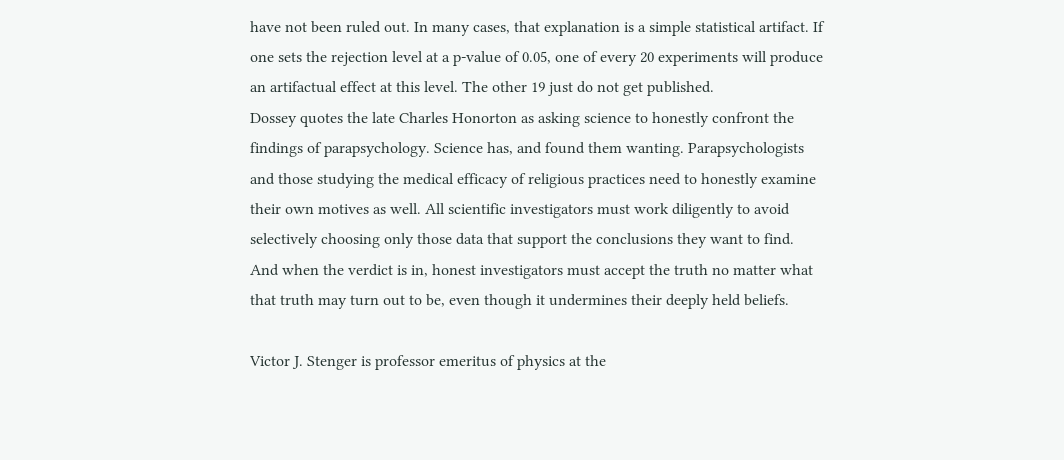have not been ruled out. In many cases, that explanation is a simple statistical artifact. If one sets the rejection level at a p-value of 0.05, one of every 20 experiments will produce an artifactual effect at this level. The other 19 just do not get published.
Dossey quotes the late Charles Honorton as asking science to honestly confront the findings of parapsychology. Science has, and found them wanting. Parapsychologists and those studying the medical efficacy of religious practices need to honestly examine their own motives as well. All scientific investigators must work diligently to avoid selectively choosing only those data that support the conclusions they want to find. And when the verdict is in, honest investigators must accept the truth no matter what that truth may turn out to be, even though it undermines their deeply held beliefs.

Victor J. Stenger is professor emeritus of physics at the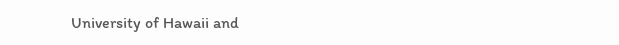University of Hawaii and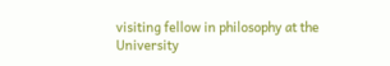visiting fellow in philosophy at the University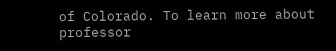of Colorado. To learn more about professor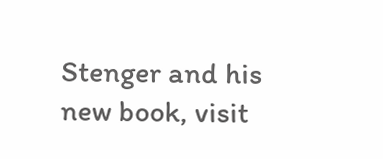Stenger and his new book, visit